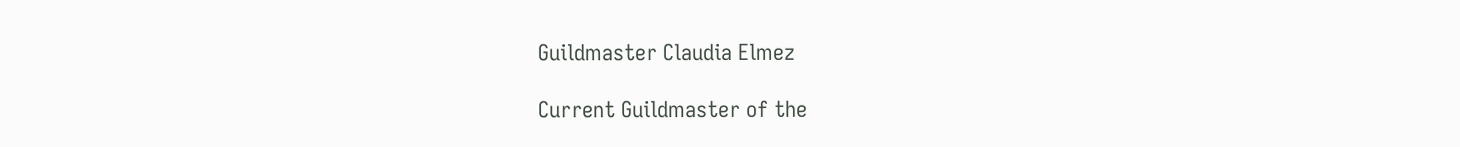Guildmaster Claudia Elmez

Current Guildmaster of the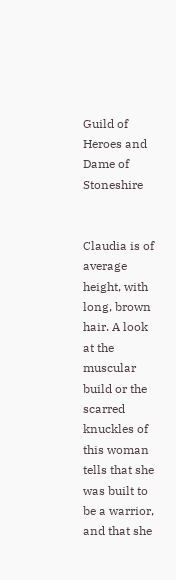Guild of Heroes and Dame of Stoneshire


Claudia is of average height, with long, brown hair. A look at the muscular build or the scarred knuckles of this woman tells that she was built to be a warrior, and that she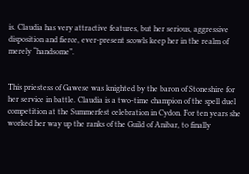is. Claudia has very attractive features, but her serious, aggressive disposition and fierce, ever-present scowls keep her in the realm of merely “handsome”.


This priestess of Gawese was knighted by the baron of Stoneshire for her service in battle. Claudia is a two-time champion of the spell duel competition at the Summerfest celebration in Cydon. For ten years she worked her way up the ranks of the Guild of Anibar, to finally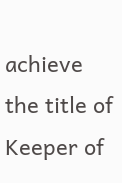achieve the title of Keeper of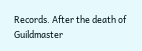Records. After the death of Guildmaster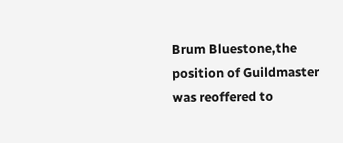Brum Bluestone,the position of Guildmaster was reoffered to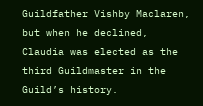Guildfather Vishby Maclaren, but when he declined, Claudia was elected as the third Guildmaster in the Guild’s history.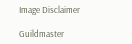Image Disclaimer

Guildmaster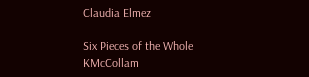Claudia Elmez

Six Pieces of the Whole KMcCollam